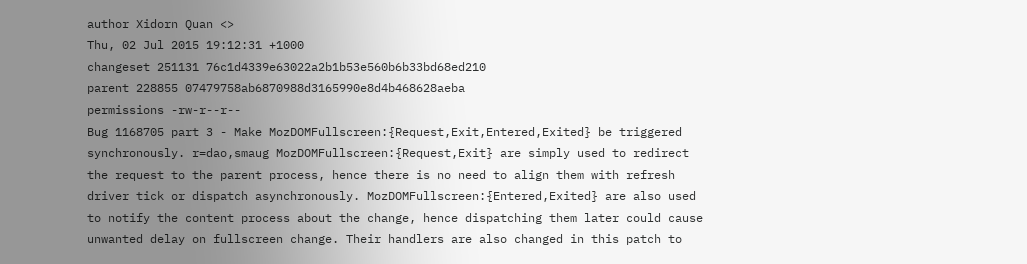author Xidorn Quan <>
Thu, 02 Jul 2015 19:12:31 +1000
changeset 251131 76c1d4339e63022a2b1b53e560b6b33bd68ed210
parent 228855 07479758ab6870988d3165990e8d4b468628aeba
permissions -rw-r--r--
Bug 1168705 part 3 - Make MozDOMFullscreen:{Request,Exit,Entered,Exited} be triggered synchronously. r=dao,smaug MozDOMFullscreen:{Request,Exit} are simply used to redirect the request to the parent process, hence there is no need to align them with refresh driver tick or dispatch asynchronously. MozDOMFullscreen:{Entered,Exited} are also used to notify the content process about the change, hence dispatching them later could cause unwanted delay on fullscreen change. Their handlers are also changed in this patch to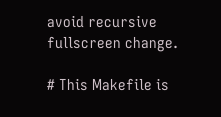avoid recursive fullscreen change.

# This Makefile is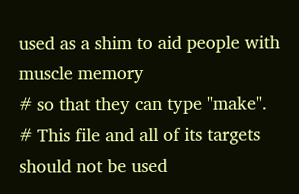used as a shim to aid people with muscle memory
# so that they can type "make".
# This file and all of its targets should not be used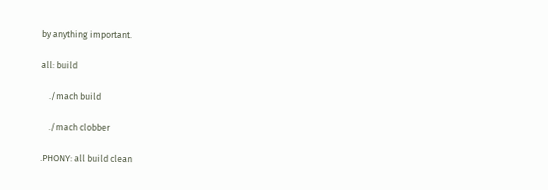by anything important.

all: build

    ./mach build

    ./mach clobber

.PHONY: all build clean